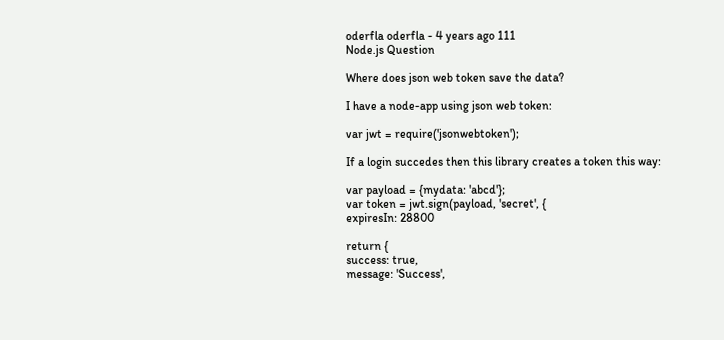oderfla oderfla - 4 years ago 111
Node.js Question

Where does json web token save the data?

I have a node-app using json web token:

var jwt = require('jsonwebtoken');

If a login succedes then this library creates a token this way:

var payload = {mydata: 'abcd'};
var token = jwt.sign(payload, 'secret', {
expiresIn: 28800

return {
success: true,
message: 'Success',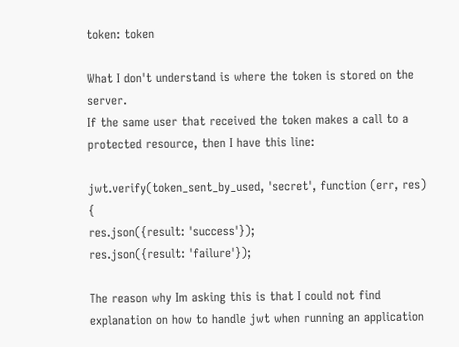token: token

What I don't understand is where the token is stored on the server.
If the same user that received the token makes a call to a protected resource, then I have this line:

jwt.verify(token_sent_by_used, 'secret', function (err, res) {
res.json({result: 'success'});
res.json({result: 'failure'});

The reason why Im asking this is that I could not find explanation on how to handle jwt when running an application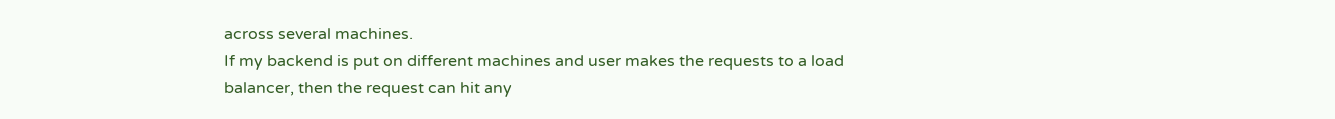across several machines.
If my backend is put on different machines and user makes the requests to a load balancer, then the request can hit any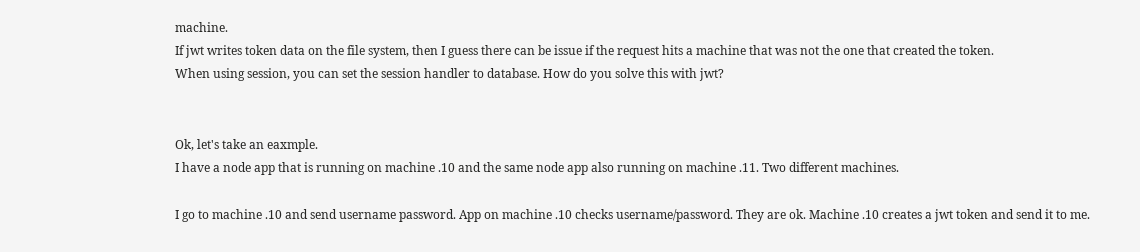machine.
If jwt writes token data on the file system, then I guess there can be issue if the request hits a machine that was not the one that created the token.
When using session, you can set the session handler to database. How do you solve this with jwt?


Ok, let's take an eaxmple.
I have a node app that is running on machine .10 and the same node app also running on machine .11. Two different machines.

I go to machine .10 and send username password. App on machine .10 checks username/password. They are ok. Machine .10 creates a jwt token and send it to me.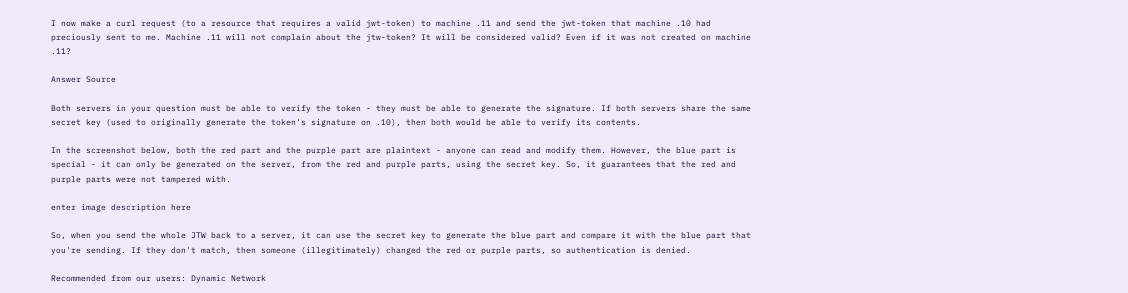I now make a curl request (to a resource that requires a valid jwt-token) to machine .11 and send the jwt-token that machine .10 had preciously sent to me. Machine .11 will not complain about the jtw-token? It will be considered valid? Even if it was not created on machine .11?

Answer Source

Both servers in your question must be able to verify the token - they must be able to generate the signature. If both servers share the same secret key (used to originally generate the token's signature on .10), then both would be able to verify its contents.

In the screenshot below, both the red part and the purple part are plaintext - anyone can read and modify them. However, the blue part is special - it can only be generated on the server, from the red and purple parts, using the secret key. So, it guarantees that the red and purple parts were not tampered with.

enter image description here

So, when you send the whole JTW back to a server, it can use the secret key to generate the blue part and compare it with the blue part that you're sending. If they don't match, then someone (illegitimately) changed the red or purple parts, so authentication is denied.

Recommended from our users: Dynamic Network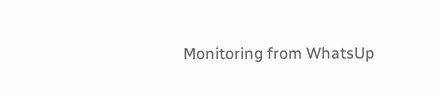Monitoring from WhatsUp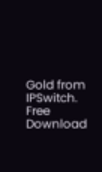Gold from IPSwitch. Free Download